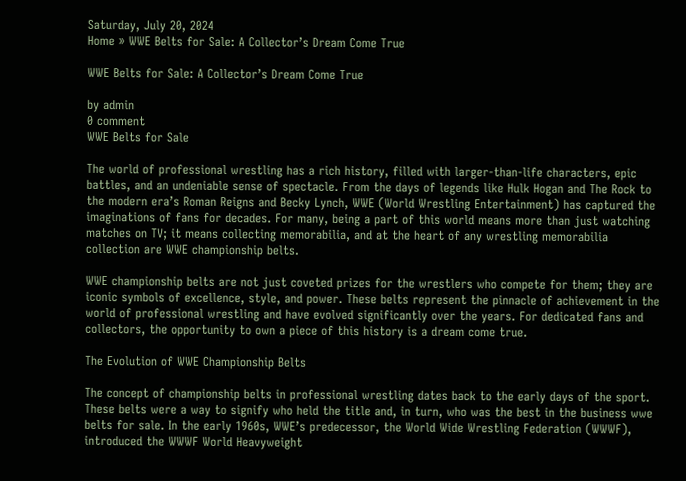Saturday, July 20, 2024
Home » WWE Belts for Sale: A Collector’s Dream Come True

WWE Belts for Sale: A Collector’s Dream Come True

by admin
0 comment
WWE Belts for Sale

The world of professional wrestling has a rich history, filled with larger-than-life characters, epic battles, and an undeniable sense of spectacle. From the days of legends like Hulk Hogan and The Rock to the modern era’s Roman Reigns and Becky Lynch, WWE (World Wrestling Entertainment) has captured the imaginations of fans for decades. For many, being a part of this world means more than just watching matches on TV; it means collecting memorabilia, and at the heart of any wrestling memorabilia collection are WWE championship belts.

WWE championship belts are not just coveted prizes for the wrestlers who compete for them; they are iconic symbols of excellence, style, and power. These belts represent the pinnacle of achievement in the world of professional wrestling and have evolved significantly over the years. For dedicated fans and collectors, the opportunity to own a piece of this history is a dream come true.

The Evolution of WWE Championship Belts

The concept of championship belts in professional wrestling dates back to the early days of the sport. These belts were a way to signify who held the title and, in turn, who was the best in the business wwe belts for sale. In the early 1960s, WWE’s predecessor, the World Wide Wrestling Federation (WWWF), introduced the WWWF World Heavyweight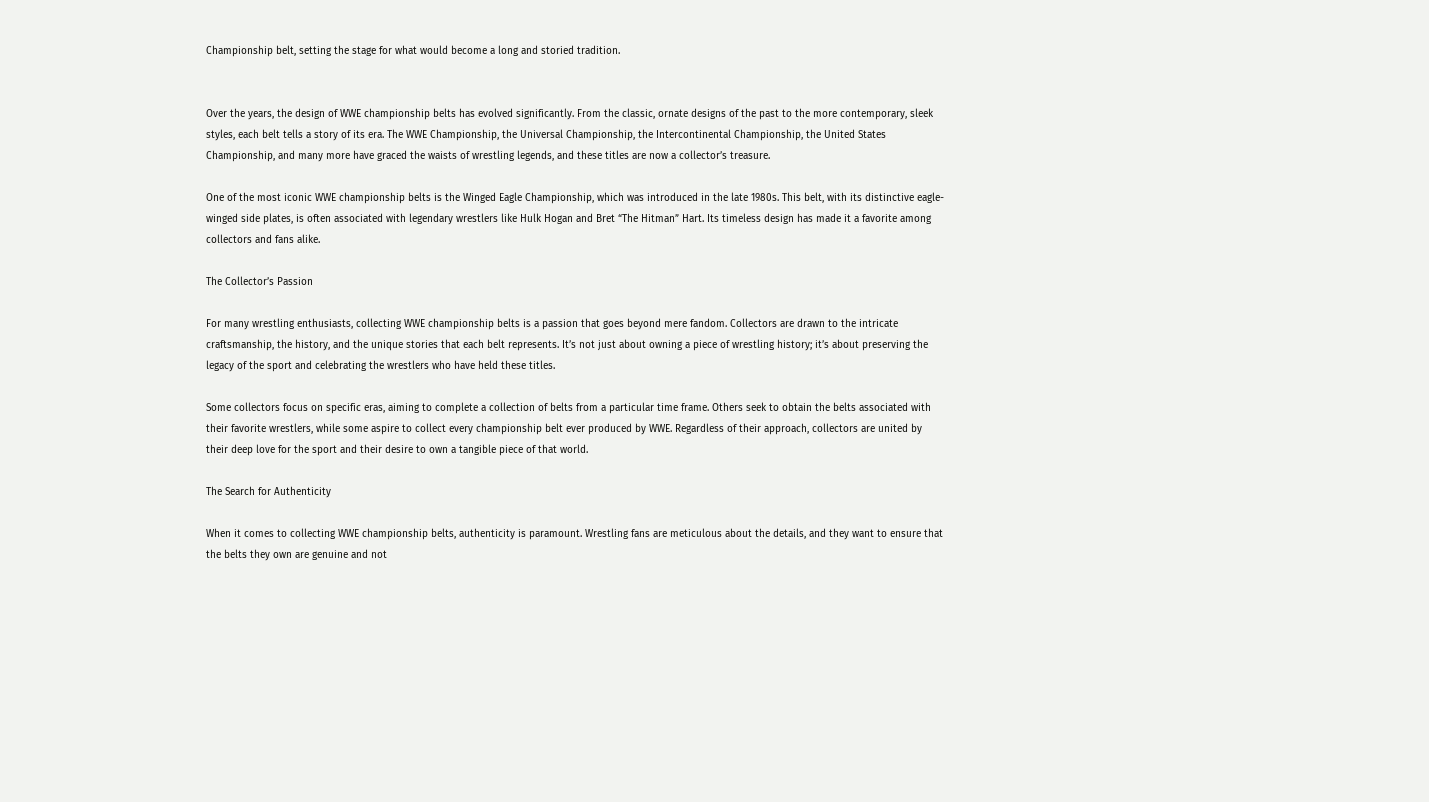Championship belt, setting the stage for what would become a long and storied tradition.


Over the years, the design of WWE championship belts has evolved significantly. From the classic, ornate designs of the past to the more contemporary, sleek styles, each belt tells a story of its era. The WWE Championship, the Universal Championship, the Intercontinental Championship, the United States Championship, and many more have graced the waists of wrestling legends, and these titles are now a collector’s treasure.

One of the most iconic WWE championship belts is the Winged Eagle Championship, which was introduced in the late 1980s. This belt, with its distinctive eagle-winged side plates, is often associated with legendary wrestlers like Hulk Hogan and Bret “The Hitman” Hart. Its timeless design has made it a favorite among collectors and fans alike.

The Collector’s Passion

For many wrestling enthusiasts, collecting WWE championship belts is a passion that goes beyond mere fandom. Collectors are drawn to the intricate craftsmanship, the history, and the unique stories that each belt represents. It’s not just about owning a piece of wrestling history; it’s about preserving the legacy of the sport and celebrating the wrestlers who have held these titles.

Some collectors focus on specific eras, aiming to complete a collection of belts from a particular time frame. Others seek to obtain the belts associated with their favorite wrestlers, while some aspire to collect every championship belt ever produced by WWE. Regardless of their approach, collectors are united by their deep love for the sport and their desire to own a tangible piece of that world.

The Search for Authenticity

When it comes to collecting WWE championship belts, authenticity is paramount. Wrestling fans are meticulous about the details, and they want to ensure that the belts they own are genuine and not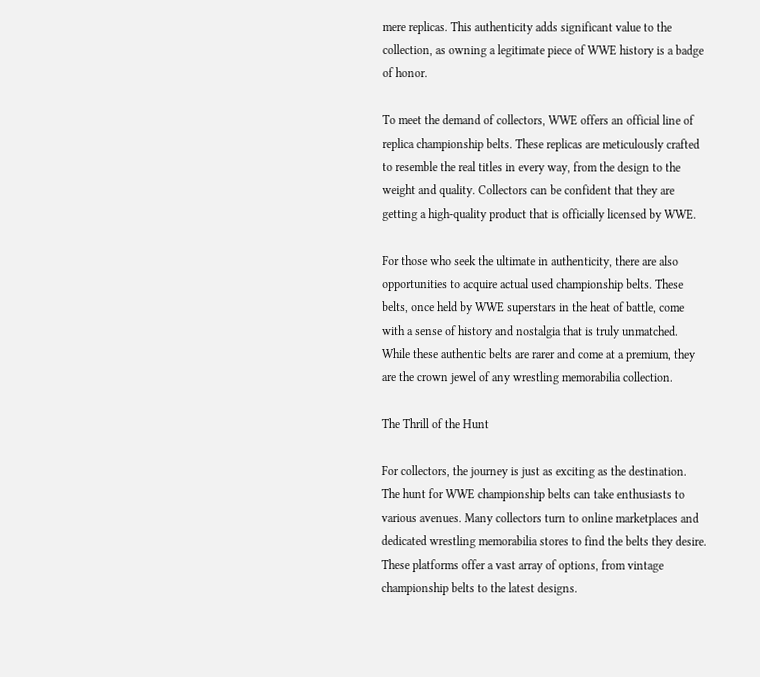mere replicas. This authenticity adds significant value to the collection, as owning a legitimate piece of WWE history is a badge of honor.

To meet the demand of collectors, WWE offers an official line of replica championship belts. These replicas are meticulously crafted to resemble the real titles in every way, from the design to the weight and quality. Collectors can be confident that they are getting a high-quality product that is officially licensed by WWE.

For those who seek the ultimate in authenticity, there are also opportunities to acquire actual used championship belts. These belts, once held by WWE superstars in the heat of battle, come with a sense of history and nostalgia that is truly unmatched. While these authentic belts are rarer and come at a premium, they are the crown jewel of any wrestling memorabilia collection.

The Thrill of the Hunt

For collectors, the journey is just as exciting as the destination. The hunt for WWE championship belts can take enthusiasts to various avenues. Many collectors turn to online marketplaces and dedicated wrestling memorabilia stores to find the belts they desire. These platforms offer a vast array of options, from vintage championship belts to the latest designs.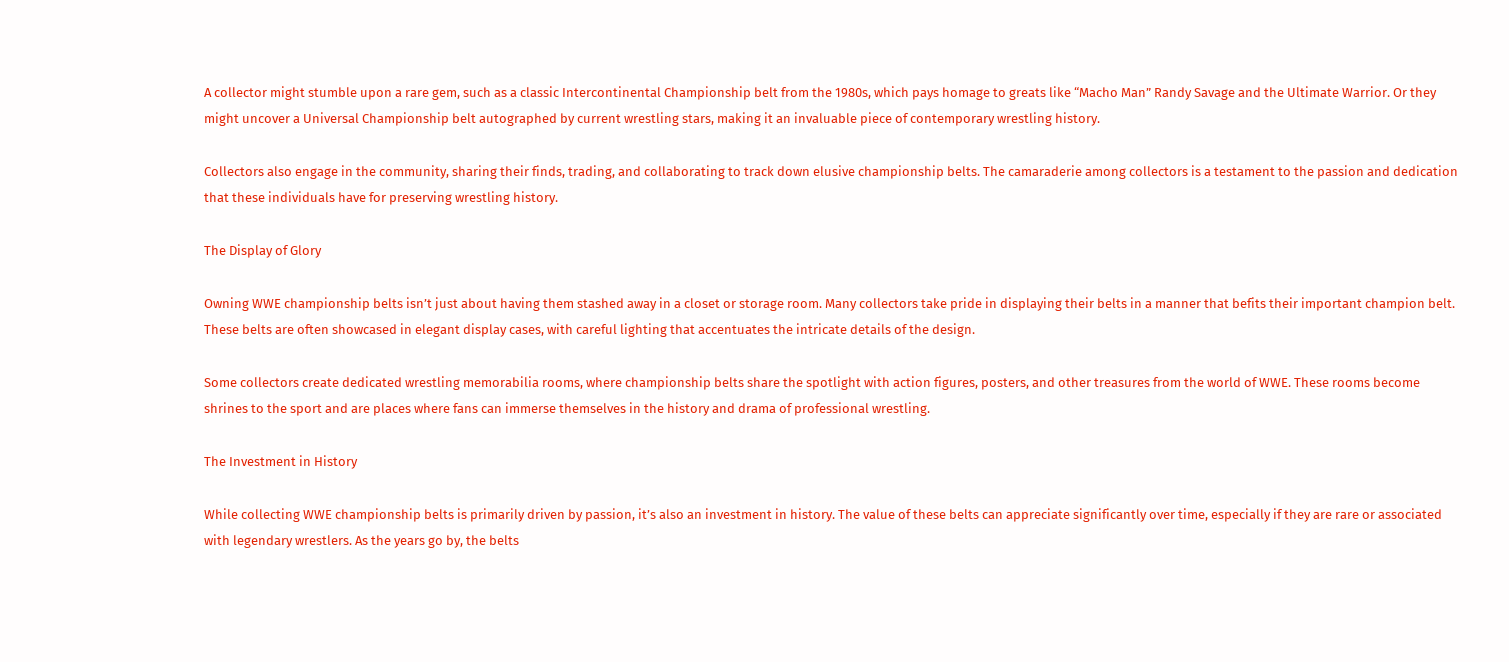A collector might stumble upon a rare gem, such as a classic Intercontinental Championship belt from the 1980s, which pays homage to greats like “Macho Man” Randy Savage and the Ultimate Warrior. Or they might uncover a Universal Championship belt autographed by current wrestling stars, making it an invaluable piece of contemporary wrestling history.

Collectors also engage in the community, sharing their finds, trading, and collaborating to track down elusive championship belts. The camaraderie among collectors is a testament to the passion and dedication that these individuals have for preserving wrestling history.

The Display of Glory

Owning WWE championship belts isn’t just about having them stashed away in a closet or storage room. Many collectors take pride in displaying their belts in a manner that befits their important champion belt. These belts are often showcased in elegant display cases, with careful lighting that accentuates the intricate details of the design.

Some collectors create dedicated wrestling memorabilia rooms, where championship belts share the spotlight with action figures, posters, and other treasures from the world of WWE. These rooms become shrines to the sport and are places where fans can immerse themselves in the history and drama of professional wrestling.

The Investment in History

While collecting WWE championship belts is primarily driven by passion, it’s also an investment in history. The value of these belts can appreciate significantly over time, especially if they are rare or associated with legendary wrestlers. As the years go by, the belts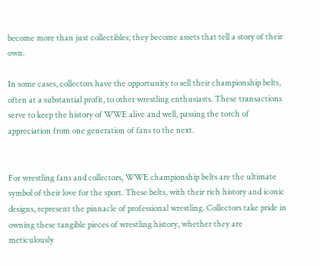become more than just collectibles; they become assets that tell a story of their own.

In some cases, collectors have the opportunity to sell their championship belts, often at a substantial profit, to other wrestling enthusiasts. These transactions serve to keep the history of WWE alive and well, passing the torch of appreciation from one generation of fans to the next.


For wrestling fans and collectors, WWE championship belts are the ultimate symbol of their love for the sport. These belts, with their rich history and iconic designs, represent the pinnacle of professional wrestling. Collectors take pride in owning these tangible pieces of wrestling history, whether they are meticulously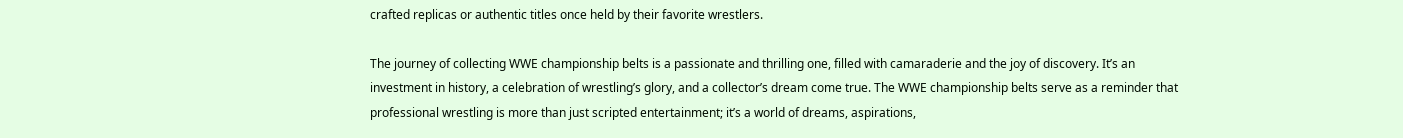crafted replicas or authentic titles once held by their favorite wrestlers.

The journey of collecting WWE championship belts is a passionate and thrilling one, filled with camaraderie and the joy of discovery. It’s an investment in history, a celebration of wrestling’s glory, and a collector’s dream come true. The WWE championship belts serve as a reminder that professional wrestling is more than just scripted entertainment; it’s a world of dreams, aspirations,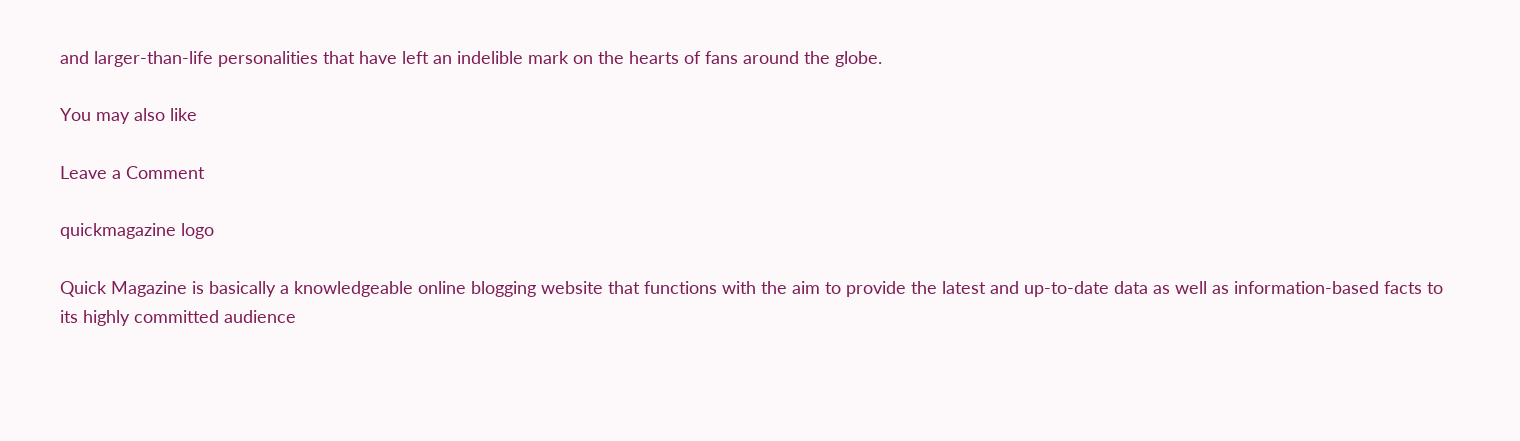and larger-than-life personalities that have left an indelible mark on the hearts of fans around the globe.

You may also like

Leave a Comment

quickmagazine logo

Quick Magazine is basically a knowledgeable online blogging website that functions with the aim to provide the latest and up-to-date data as well as information-based facts to its highly committed audience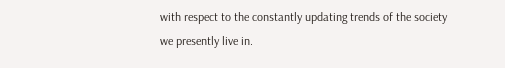with respect to the constantly updating trends of the society we presently live in.